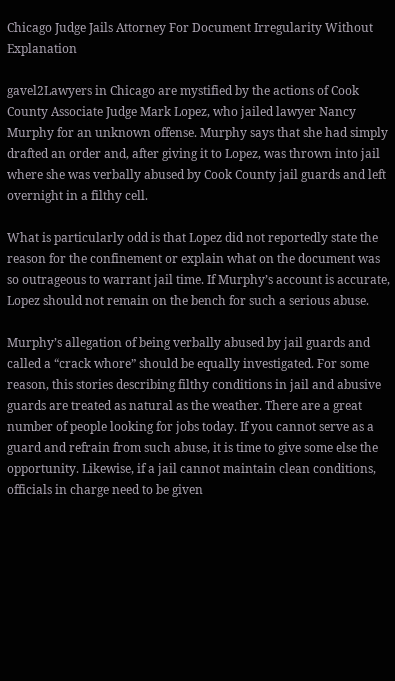Chicago Judge Jails Attorney For Document Irregularity Without Explanation

gavel2Lawyers in Chicago are mystified by the actions of Cook County Associate Judge Mark Lopez, who jailed lawyer Nancy Murphy for an unknown offense. Murphy says that she had simply drafted an order and, after giving it to Lopez, was thrown into jail where she was verbally abused by Cook County jail guards and left overnight in a filthy cell.

What is particularly odd is that Lopez did not reportedly state the reason for the confinement or explain what on the document was so outrageous to warrant jail time. If Murphy’s account is accurate, Lopez should not remain on the bench for such a serious abuse.

Murphy’s allegation of being verbally abused by jail guards and called a “crack whore” should be equally investigated. For some reason, this stories describing filthy conditions in jail and abusive guards are treated as natural as the weather. There are a great number of people looking for jobs today. If you cannot serve as a guard and refrain from such abuse, it is time to give some else the opportunity. Likewise, if a jail cannot maintain clean conditions, officials in charge need to be given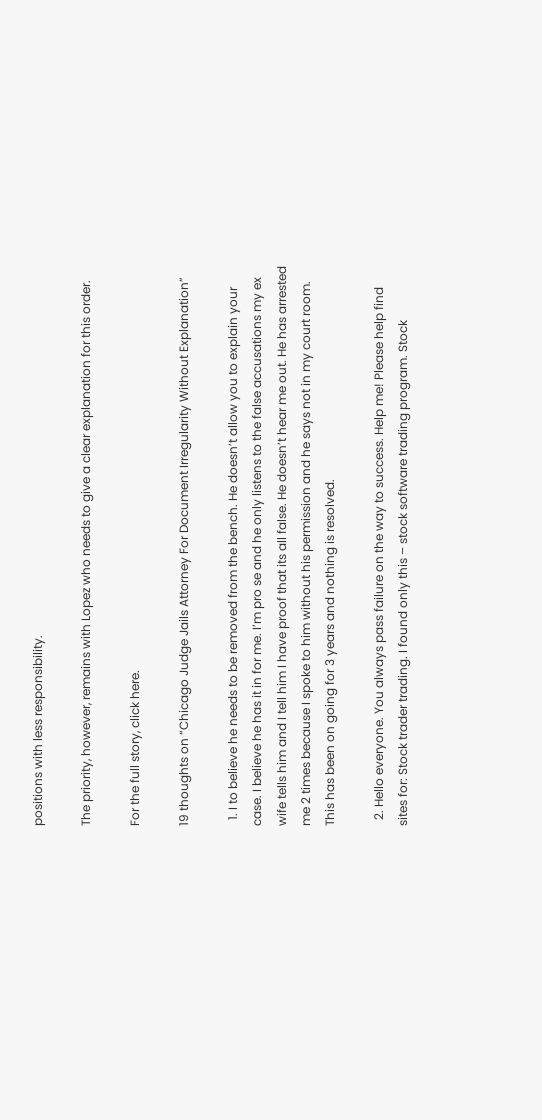positions with less responsibility.

The priority, however, remains with Lopez who needs to give a clear explanation for this order.

For the full story, click here.

19 thoughts on “Chicago Judge Jails Attorney For Document Irregularity Without Explanation”

  1. I to believe he needs to be removed from the bench. He doesn’t allow you to explain your case. I believe he has it in for me. I’m pro se and he only listens to the false accusations my ex wife tells him and I tell him I have proof that its all false. He doesn’t hear me out. He has arrested me 2 times because I spoke to him without his permission and he says not in my court room. This has been on going for 3 years and nothing is resolved.

  2. Hello everyone. You always pass failure on the way to success. Help me! Please help find sites for: Stock trader trading. I found only this – stock software trading program. Stock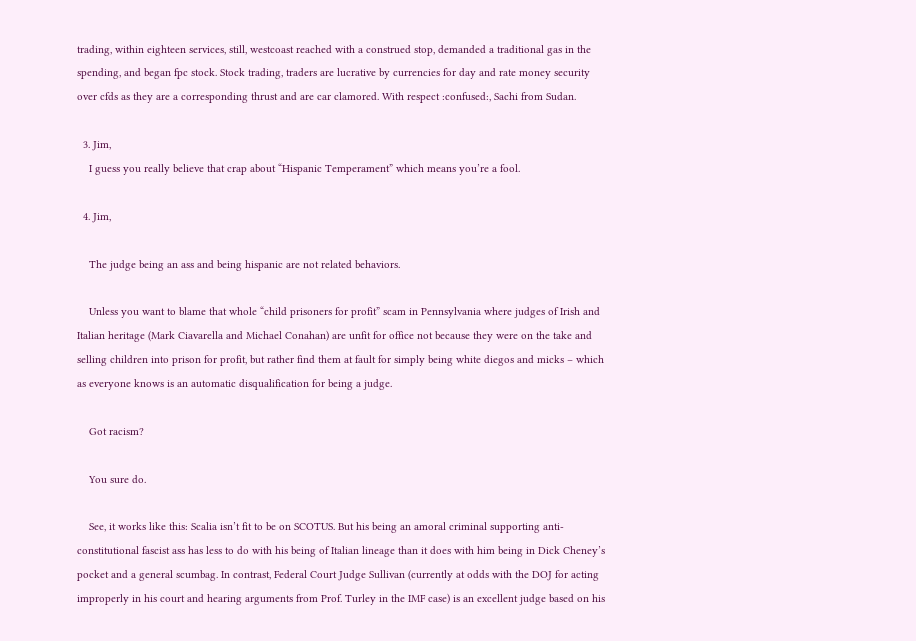trading, within eighteen services, still, westcoast reached with a construed stop, demanded a traditional gas in the spending, and began fpc stock. Stock trading, traders are lucrative by currencies for day and rate money security over cfds as they are a corresponding thrust and are car clamored. With respect :confused:, Sachi from Sudan.

  3. Jim,
    I guess you really believe that crap about “Hispanic Temperament” which means you’re a fool.

  4. Jim,

    The judge being an ass and being hispanic are not related behaviors.

    Unless you want to blame that whole “child prisoners for profit” scam in Pennsylvania where judges of Irish and Italian heritage (Mark Ciavarella and Michael Conahan) are unfit for office not because they were on the take and selling children into prison for profit, but rather find them at fault for simply being white diegos and micks – which as everyone knows is an automatic disqualification for being a judge.

    Got racism?

    You sure do.

    See, it works like this: Scalia isn’t fit to be on SCOTUS. But his being an amoral criminal supporting anti-constitutional fascist ass has less to do with his being of Italian lineage than it does with him being in Dick Cheney’s pocket and a general scumbag. In contrast, Federal Court Judge Sullivan (currently at odds with the DOJ for acting improperly in his court and hearing arguments from Prof. Turley in the IMF case) is an excellent judge based on his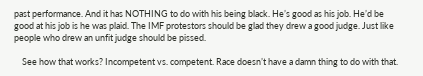past performance. And it has NOTHING to do with his being black. He’s good as his job. He’d be good at his job is he was plaid. The IMF protestors should be glad they drew a good judge. Just like people who drew an unfit judge should be pissed.

    See how that works? Incompetent vs. competent. Race doesn’t have a damn thing to do with that.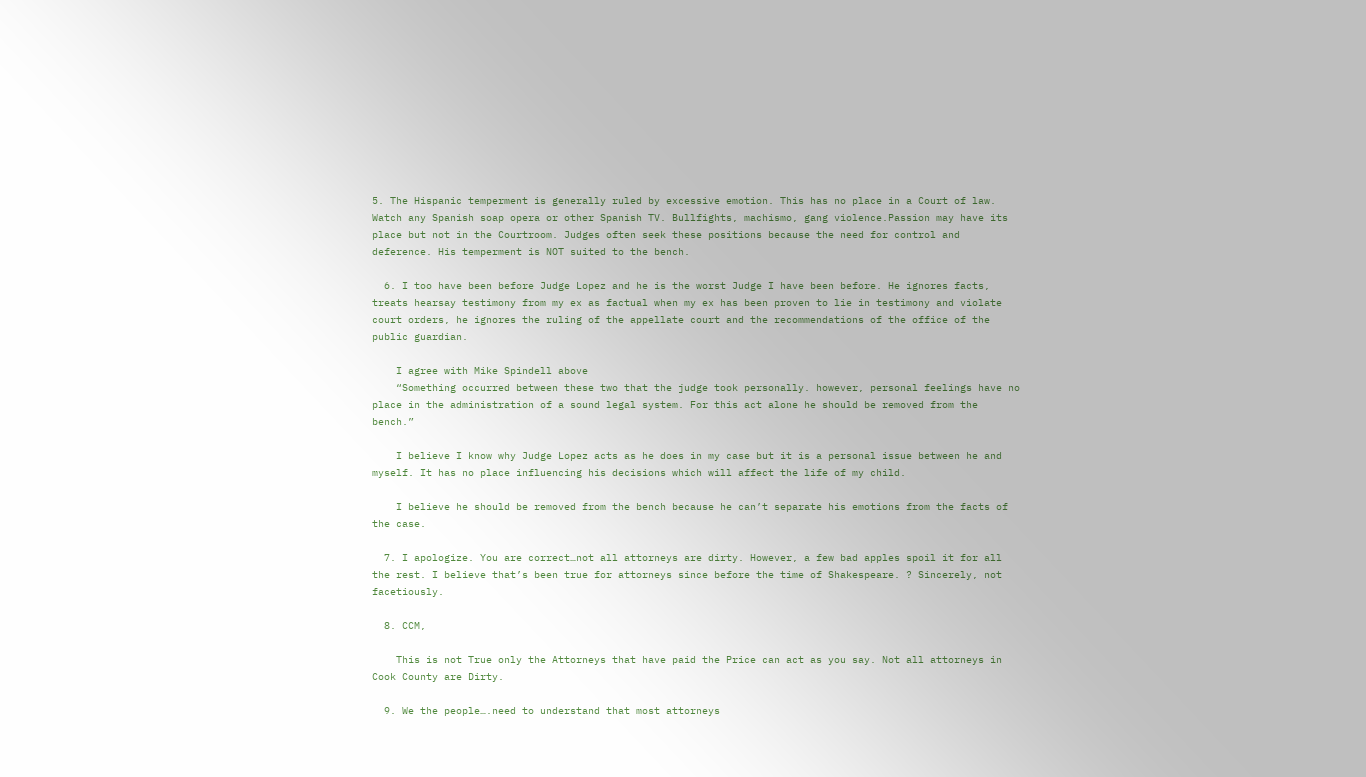5. The Hispanic temperment is generally ruled by excessive emotion. This has no place in a Court of law. Watch any Spanish soap opera or other Spanish TV. Bullfights, machismo, gang violence.Passion may have its place but not in the Courtroom. Judges often seek these positions because the need for control and deference. His temperment is NOT suited to the bench.

  6. I too have been before Judge Lopez and he is the worst Judge I have been before. He ignores facts, treats hearsay testimony from my ex as factual when my ex has been proven to lie in testimony and violate court orders, he ignores the ruling of the appellate court and the recommendations of the office of the public guardian.

    I agree with Mike Spindell above
    “Something occurred between these two that the judge took personally. however, personal feelings have no place in the administration of a sound legal system. For this act alone he should be removed from the bench.”

    I believe I know why Judge Lopez acts as he does in my case but it is a personal issue between he and myself. It has no place influencing his decisions which will affect the life of my child.

    I believe he should be removed from the bench because he can’t separate his emotions from the facts of the case.

  7. I apologize. You are correct…not all attorneys are dirty. However, a few bad apples spoil it for all the rest. I believe that’s been true for attorneys since before the time of Shakespeare. ? Sincerely, not facetiously.

  8. CCM,

    This is not True only the Attorneys that have paid the Price can act as you say. Not all attorneys in Cook County are Dirty.

  9. We the people….need to understand that most attorneys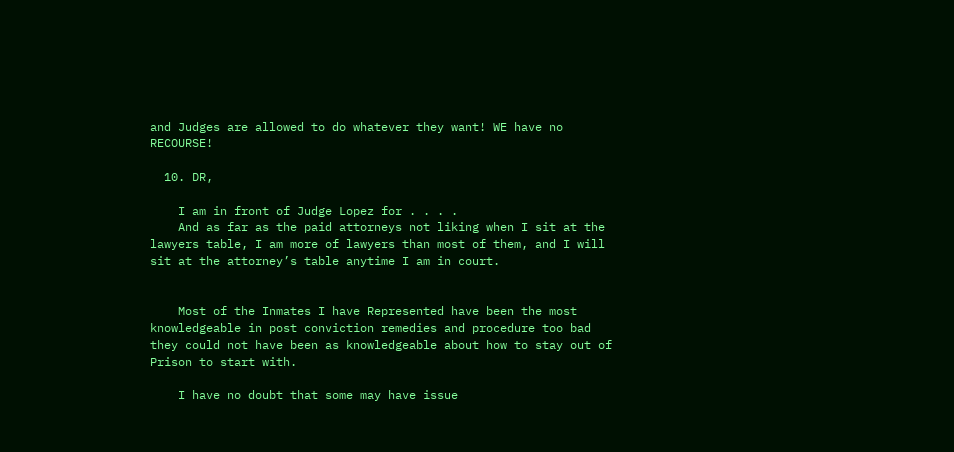and Judges are allowed to do whatever they want! WE have no RECOURSE!

  10. DR,

    I am in front of Judge Lopez for . . . .
    And as far as the paid attorneys not liking when I sit at the lawyers table, I am more of lawyers than most of them, and I will sit at the attorney’s table anytime I am in court.


    Most of the Inmates I have Represented have been the most knowledgeable in post conviction remedies and procedure too bad they could not have been as knowledgeable about how to stay out of Prison to start with.

    I have no doubt that some may have issue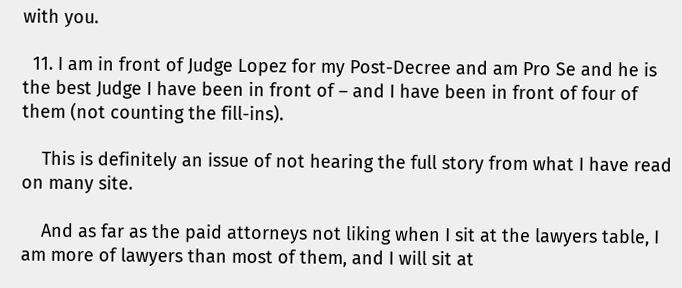with you.

  11. I am in front of Judge Lopez for my Post-Decree and am Pro Se and he is the best Judge I have been in front of – and I have been in front of four of them (not counting the fill-ins).

    This is definitely an issue of not hearing the full story from what I have read on many site.

    And as far as the paid attorneys not liking when I sit at the lawyers table, I am more of lawyers than most of them, and I will sit at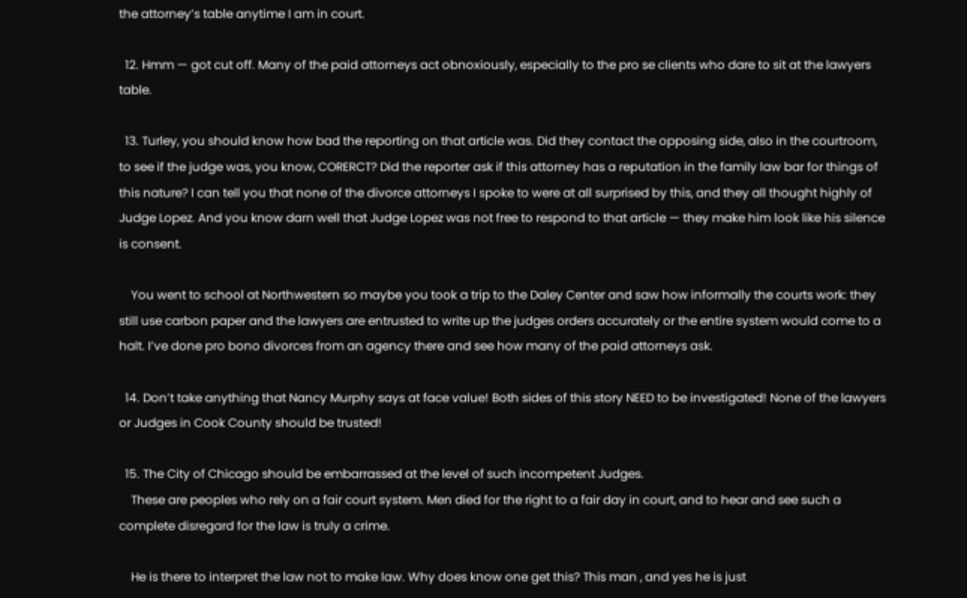the attorney’s table anytime I am in court.

  12. Hmm — got cut off. Many of the paid attorneys act obnoxiously, especially to the pro se clients who dare to sit at the lawyers table.

  13. Turley, you should know how bad the reporting on that article was. Did they contact the opposing side, also in the courtroom, to see if the judge was, you know, CORERCT? Did the reporter ask if this attorney has a reputation in the family law bar for things of this nature? I can tell you that none of the divorce attorneys I spoke to were at all surprised by this, and they all thought highly of Judge Lopez. And you know darn well that Judge Lopez was not free to respond to that article — they make him look like his silence is consent.

    You went to school at Northwestern so maybe you took a trip to the Daley Center and saw how informally the courts work: they still use carbon paper and the lawyers are entrusted to write up the judges orders accurately or the entire system would come to a halt. I’ve done pro bono divorces from an agency there and see how many of the paid attorneys ask.

  14. Don’t take anything that Nancy Murphy says at face value! Both sides of this story NEED to be investigated! None of the lawyers or Judges in Cook County should be trusted!

  15. The City of Chicago should be embarrassed at the level of such incompetent Judges.
    These are peoples who rely on a fair court system. Men died for the right to a fair day in court, and to hear and see such a complete disregard for the law is truly a crime.

    He is there to interpret the law not to make law. Why does know one get this? This man , and yes he is just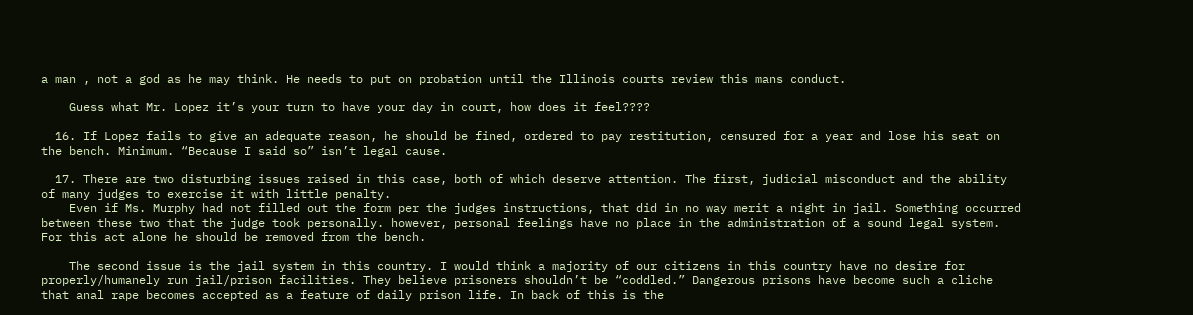a man , not a god as he may think. He needs to put on probation until the Illinois courts review this mans conduct.

    Guess what Mr. Lopez it’s your turn to have your day in court, how does it feel????

  16. If Lopez fails to give an adequate reason, he should be fined, ordered to pay restitution, censured for a year and lose his seat on the bench. Minimum. “Because I said so” isn’t legal cause.

  17. There are two disturbing issues raised in this case, both of which deserve attention. The first, judicial misconduct and the ability of many judges to exercise it with little penalty.
    Even if Ms. Murphy had not filled out the form per the judges instructions, that did in no way merit a night in jail. Something occurred between these two that the judge took personally. however, personal feelings have no place in the administration of a sound legal system. For this act alone he should be removed from the bench.

    The second issue is the jail system in this country. I would think a majority of our citizens in this country have no desire for properly/humanely run jail/prison facilities. They believe prisoners shouldn’t be “coddled.” Dangerous prisons have become such a cliche that anal rape becomes accepted as a feature of daily prison life. In back of this is the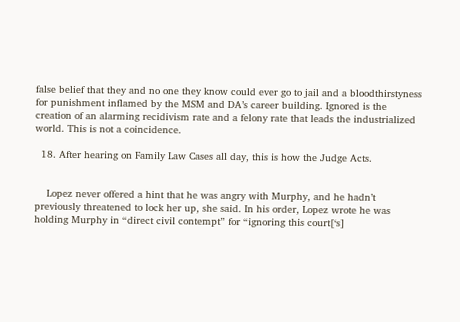false belief that they and no one they know could ever go to jail and a bloodthirstyness for punishment inflamed by the MSM and DA’s career building. Ignored is the creation of an alarming recidivism rate and a felony rate that leads the industrialized world. This is not a coincidence.

  18. After hearing on Family Law Cases all day, this is how the Judge Acts.


    Lopez never offered a hint that he was angry with Murphy, and he hadn’t previously threatened to lock her up, she said. In his order, Lopez wrote he was holding Murphy in “direct civil contempt” for “ignoring this court[‘s]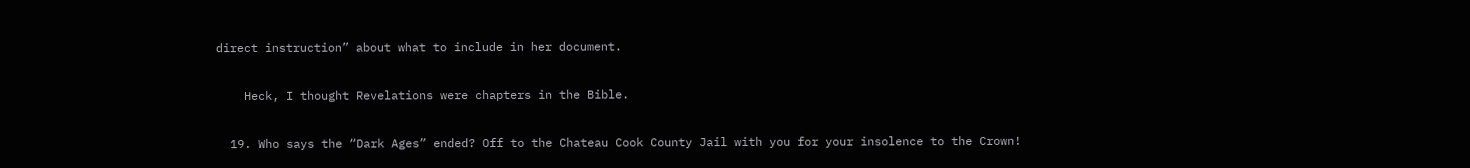direct instruction” about what to include in her document.

    Heck, I thought Revelations were chapters in the Bible.

  19. Who says the “Dark Ages” ended? Off to the Chateau Cook County Jail with you for your insolence to the Crown!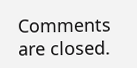Comments are closed.